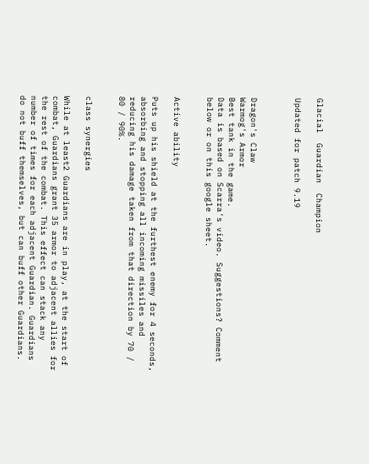Glacial  Guardian  Champion

Updated for patch 9.19



Dragon's Claw
Warmog's Armor
Best tank in the game.
Data is based on Scarra's video. Suggestions? Comment below or on this google sheet.


Active ability

Puts up his shield at the furthest enemy for 4 seconds, absorbing and stopping all incoming missiles and reducing his damage taken from that direction by 70 / 80 / 90%.


class synergies

While at least2 Guardians are in play, at the start of combat, Guardians grant 35 armor to adjacent allies for the rest of the combat. This effect can stack any number of times for each adjacent Guardian. Guardians do not buff themselves, but can buff other Guardians.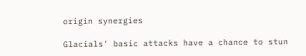origin synergies

Glacials' basic attacks have a chance to stun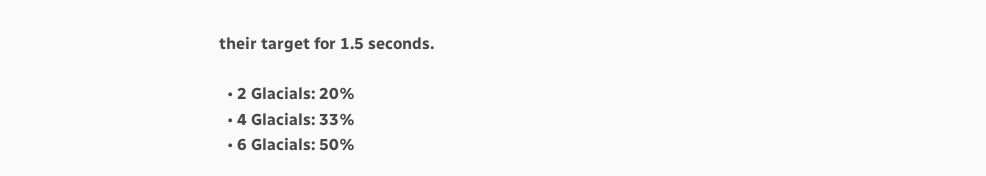their target for 1.5 seconds.

  • 2 Glacials: 20%
  • 4 Glacials: 33%
  • 6 Glacials: 50%